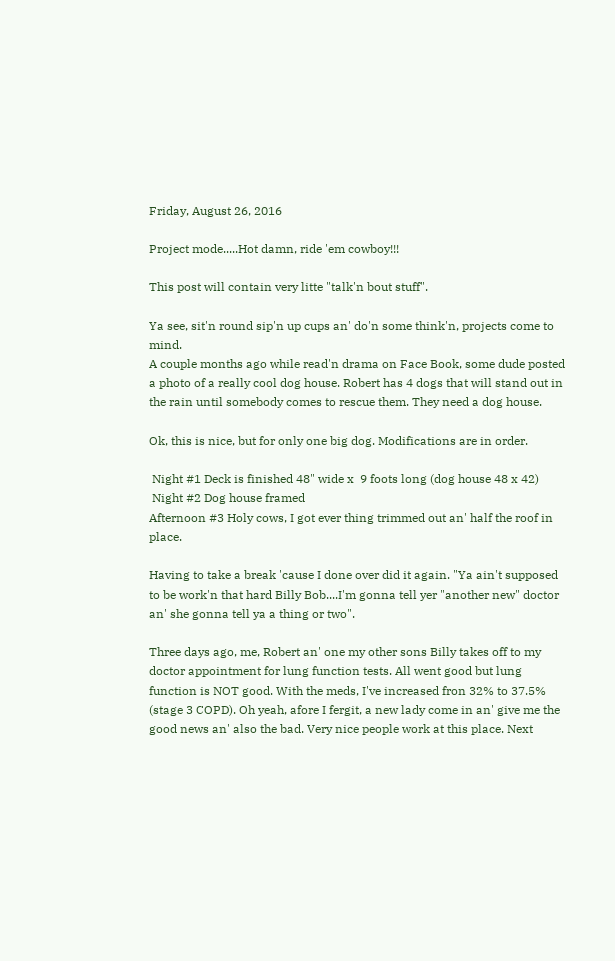Friday, August 26, 2016

Project mode.....Hot damn, ride 'em cowboy!!!

This post will contain very litte "talk'n bout stuff".

Ya see, sit'n round sip'n up cups an' do'n some think'n, projects come to mind.
A couple months ago while read'n drama on Face Book, some dude posted a photo of a really cool dog house. Robert has 4 dogs that will stand out in the rain until somebody comes to rescue them. They need a dog house.

Ok, this is nice, but for only one big dog. Modifications are in order.

 Night #1 Deck is finished 48" wide x  9 foots long (dog house 48 x 42)
 Night #2 Dog house framed
Afternoon #3 Holy cows, I got ever thing trimmed out an' half the roof in place.

Having to take a break 'cause I done over did it again. "Ya ain't supposed to be work'n that hard Billy Bob....I'm gonna tell yer "another new" doctor an' she gonna tell ya a thing or two".

Three days ago, me, Robert an' one my other sons Billy takes off to my doctor appointment for lung function tests. All went good but lung function is NOT good. With the meds, I've increased fron 32% to 37.5% (stage 3 COPD). Oh yeah, afore I fergit, a new lady come in an' give me the good news an' also the bad. Very nice people work at this place. Next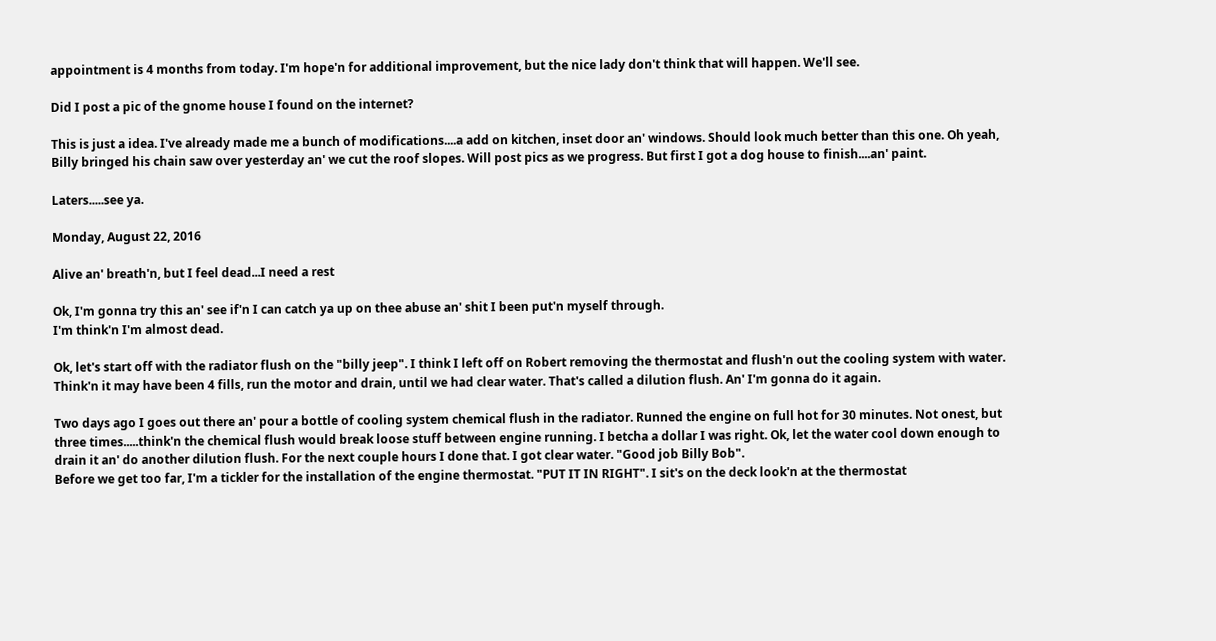appointment is 4 months from today. I'm hope'n for additional improvement, but the nice lady don't think that will happen. We'll see.

Did I post a pic of the gnome house I found on the internet?

This is just a idea. I've already made me a bunch of modifications....a add on kitchen, inset door an' windows. Should look much better than this one. Oh yeah, Billy bringed his chain saw over yesterday an' we cut the roof slopes. Will post pics as we progress. But first I got a dog house to finish....an' paint.

Laters.....see ya.

Monday, August 22, 2016

Alive an' breath'n, but I feel dead...I need a rest

Ok, I'm gonna try this an' see if'n I can catch ya up on thee abuse an' shit I been put'n myself through.
I'm think'n I'm almost dead.

Ok, let's start off with the radiator flush on the "billy jeep". I think I left off on Robert removing the thermostat and flush'n out the cooling system with water. Think'n it may have been 4 fills, run the motor and drain, until we had clear water. That's called a dilution flush. An' I'm gonna do it again.

Two days ago I goes out there an' pour a bottle of cooling system chemical flush in the radiator. Runned the engine on full hot for 30 minutes. Not onest, but three times.....think'n the chemical flush would break loose stuff between engine running. I betcha a dollar I was right. Ok, let the water cool down enough to drain it an' do another dilution flush. For the next couple hours I done that. I got clear water. "Good job Billy Bob".
Before we get too far, I'm a tickler for the installation of the engine thermostat. "PUT IT IN RIGHT". I sit's on the deck look'n at the thermostat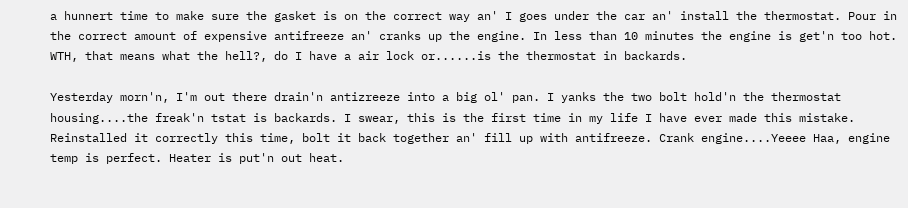a hunnert time to make sure the gasket is on the correct way an' I goes under the car an' install the thermostat. Pour in the correct amount of expensive antifreeze an' cranks up the engine. In less than 10 minutes the engine is get'n too hot. WTH, that means what the hell?, do I have a air lock or......is the thermostat in backards.

Yesterday morn'n, I'm out there drain'n antizreeze into a big ol' pan. I yanks the two bolt hold'n the thermostat housing....the freak'n tstat is backards. I swear, this is the first time in my life I have ever made this mistake. Reinstalled it correctly this time, bolt it back together an' fill up with antifreeze. Crank engine....Yeeee Haa, engine temp is perfect. Heater is put'n out heat.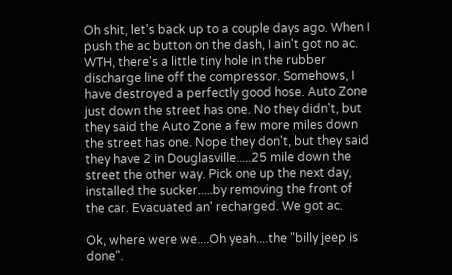Oh shit, let's back up to a couple days ago. When I push the ac button on the dash, I ain't got no ac. WTH, there's a little tiny hole in the rubber discharge line off the compressor. Somehows, I have destroyed a perfectly good hose. Auto Zone just down the street has one. No they didn't, but they said the Auto Zone a few more miles down the street has one. Nope they don't, but they said they have 2 in Douglasville.....25 mile down the street the other way. Pick one up the next day, installed the sucker.....by removing the front of the car. Evacuated an' recharged. We got ac.

Ok, where were we....Oh yeah....the "billy jeep is done".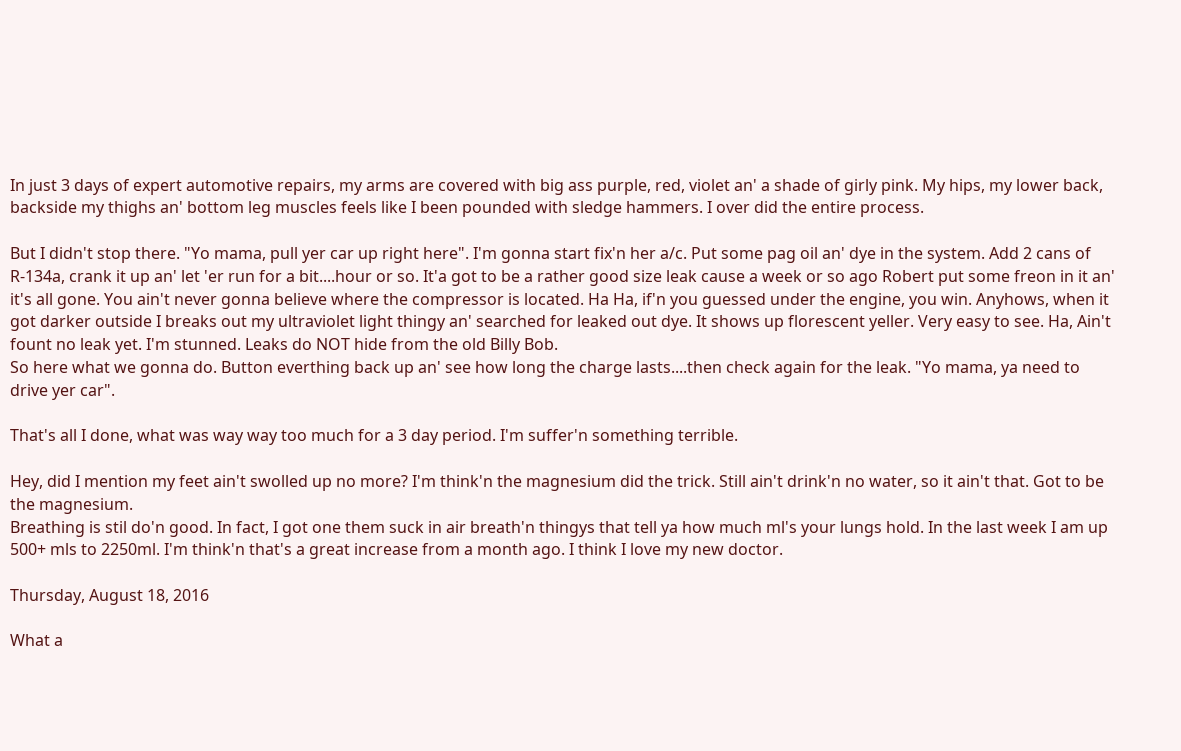In just 3 days of expert automotive repairs, my arms are covered with big ass purple, red, violet an' a shade of girly pink. My hips, my lower back, backside my thighs an' bottom leg muscles feels like I been pounded with sledge hammers. I over did the entire process.

But I didn't stop there. "Yo mama, pull yer car up right here". I'm gonna start fix'n her a/c. Put some pag oil an' dye in the system. Add 2 cans of R-134a, crank it up an' let 'er run for a bit....hour or so. It'a got to be a rather good size leak cause a week or so ago Robert put some freon in it an' it's all gone. You ain't never gonna believe where the compressor is located. Ha Ha, if'n you guessed under the engine, you win. Anyhows, when it got darker outside I breaks out my ultraviolet light thingy an' searched for leaked out dye. It shows up florescent yeller. Very easy to see. Ha, Ain't fount no leak yet. I'm stunned. Leaks do NOT hide from the old Billy Bob.
So here what we gonna do. Button everthing back up an' see how long the charge lasts....then check again for the leak. "Yo mama, ya need to drive yer car".

That's all I done, what was way way too much for a 3 day period. I'm suffer'n something terrible.

Hey, did I mention my feet ain't swolled up no more? I'm think'n the magnesium did the trick. Still ain't drink'n no water, so it ain't that. Got to be the magnesium.
Breathing is stil do'n good. In fact, I got one them suck in air breath'n thingys that tell ya how much ml's your lungs hold. In the last week I am up 500+ mls to 2250ml. I'm think'n that's a great increase from a month ago. I think I love my new doctor.

Thursday, August 18, 2016

What a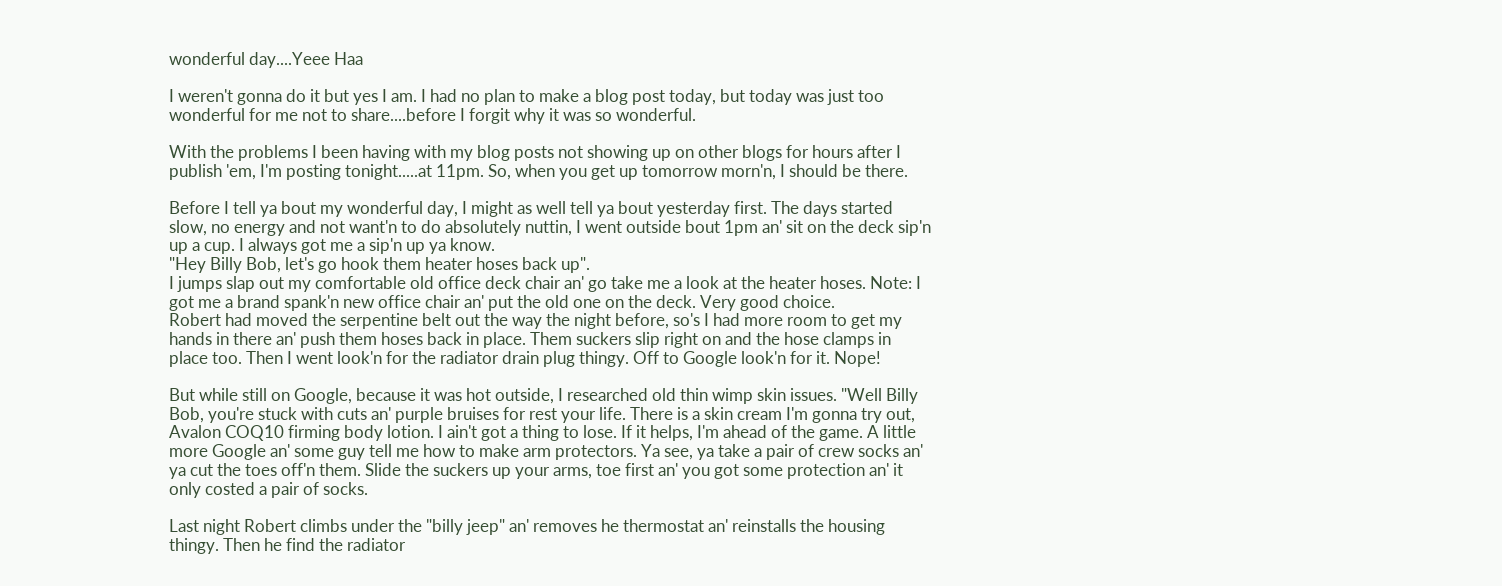wonderful day....Yeee Haa

I weren't gonna do it but yes I am. I had no plan to make a blog post today, but today was just too wonderful for me not to share....before I forgit why it was so wonderful.

With the problems I been having with my blog posts not showing up on other blogs for hours after I publish 'em, I'm posting tonight.....at 11pm. So, when you get up tomorrow morn'n, I should be there.

Before I tell ya bout my wonderful day, I might as well tell ya bout yesterday first. The days started slow, no energy and not want'n to do absolutely nuttin, I went outside bout 1pm an' sit on the deck sip'n up a cup. I always got me a sip'n up ya know.
"Hey Billy Bob, let's go hook them heater hoses back up".
I jumps slap out my comfortable old office deck chair an' go take me a look at the heater hoses. Note: I got me a brand spank'n new office chair an' put the old one on the deck. Very good choice.
Robert had moved the serpentine belt out the way the night before, so's I had more room to get my hands in there an' push them hoses back in place. Them suckers slip right on and the hose clamps in place too. Then I went look'n for the radiator drain plug thingy. Off to Google look'n for it. Nope!

But while still on Google, because it was hot outside, I researched old thin wimp skin issues. "Well Billy Bob, you're stuck with cuts an' purple bruises for rest your life. There is a skin cream I'm gonna try out, Avalon COQ10 firming body lotion. I ain't got a thing to lose. If it helps, I'm ahead of the game. A little more Google an' some guy tell me how to make arm protectors. Ya see, ya take a pair of crew socks an' ya cut the toes off'n them. Slide the suckers up your arms, toe first an' you got some protection an' it only costed a pair of socks.

Last night Robert climbs under the "billy jeep" an' removes he thermostat an' reinstalls the housing thingy. Then he find the radiator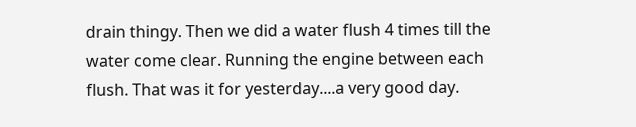drain thingy. Then we did a water flush 4 times till the water come clear. Running the engine between each flush. That was it for yesterday....a very good day.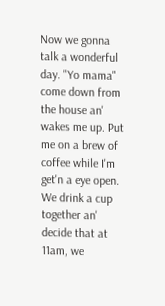Now we gonna talk a wonderful day. "Yo mama" come down from the house an' wakes me up. Put me on a brew of coffee while I'm get'n a eye open. We drink a cup together an' decide that at 11am, we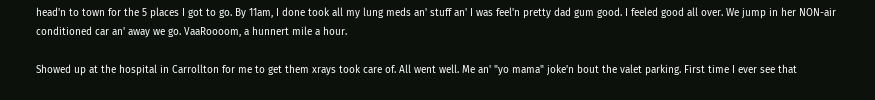head'n to town for the 5 places I got to go. By 11am, I done took all my lung meds an' stuff an' I was feel'n pretty dad gum good. I feeled good all over. We jump in her NON-air conditioned car an' away we go. VaaRoooom, a hunnert mile a hour.

Showed up at the hospital in Carrollton for me to get them xrays took care of. All went well. Me an' "yo mama" joke'n bout the valet parking. First time I ever see that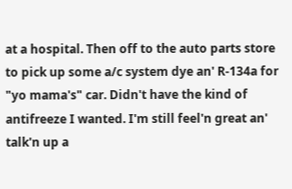at a hospital. Then off to the auto parts store to pick up some a/c system dye an' R-134a for "yo mama's" car. Didn't have the kind of antifreeze I wanted. I'm still feel'n great an' talk'n up a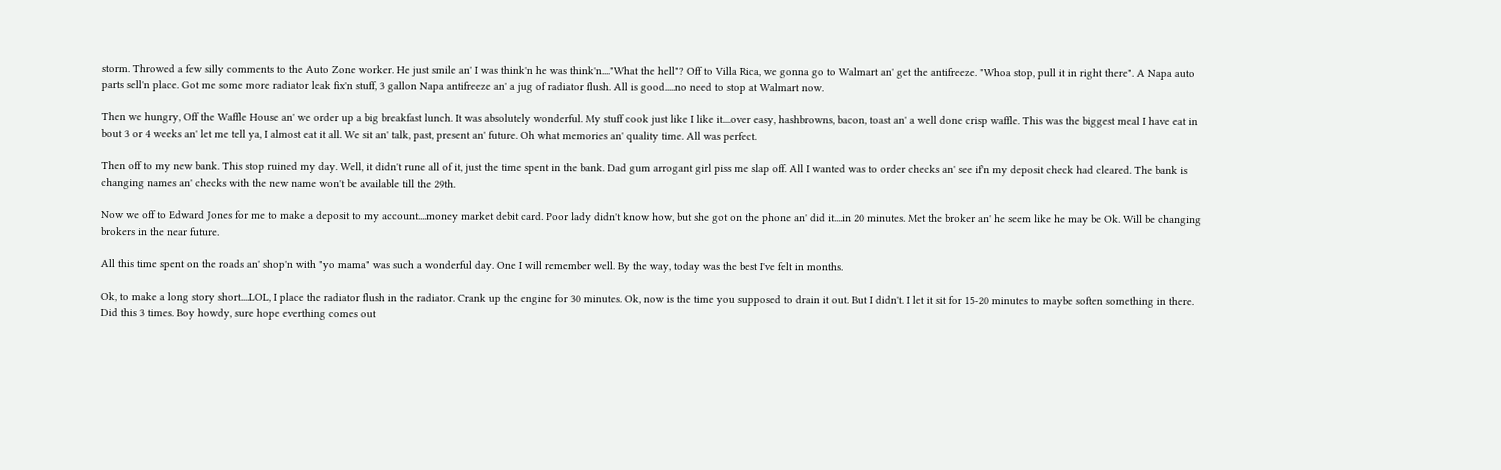storm. Throwed a few silly comments to the Auto Zone worker. He just smile an' I was think'n he was think'n...."What the hell"? Off to Villa Rica, we gonna go to Walmart an' get the antifreeze. "Whoa stop, pull it in right there". A Napa auto parts sell'n place. Got me some more radiator leak fix'n stuff, 3 gallon Napa antifreeze an' a jug of radiator flush. All is good.....no need to stop at Walmart now.

Then we hungry, Off the Waffle House an' we order up a big breakfast lunch. It was absolutely wonderful. My stuff cook just like I like it....over easy, hashbrowns, bacon, toast an' a well done crisp waffle. This was the biggest meal I have eat in bout 3 or 4 weeks an' let me tell ya, I almost eat it all. We sit an' talk, past, present an' future. Oh what memories an' quality time. All was perfect.

Then off to my new bank. This stop ruined my day. Well, it didn't rune all of it, just the time spent in the bank. Dad gum arrogant girl piss me slap off. All I wanted was to order checks an' see if'n my deposit check had cleared. The bank is changing names an' checks with the new name won't be available till the 29th.

Now we off to Edward Jones for me to make a deposit to my account....money market debit card. Poor lady didn't know how, but she got on the phone an' did it....in 20 minutes. Met the broker an' he seem like he may be Ok. Will be changing brokers in the near future.

All this time spent on the roads an' shop'n with "yo mama" was such a wonderful day. One I will remember well. By the way, today was the best I've felt in months.

Ok, to make a long story short....LOL, I place the radiator flush in the radiator. Crank up the engine for 30 minutes. Ok, now is the time you supposed to drain it out. But I didn't. I let it sit for 15-20 minutes to maybe soften something in there. Did this 3 times. Boy howdy, sure hope everthing comes out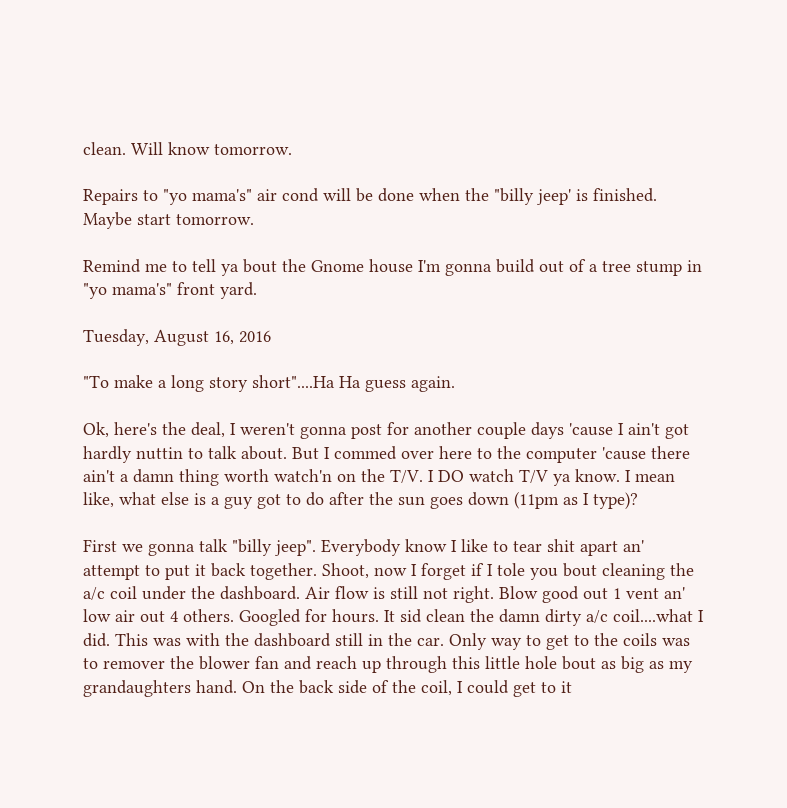clean. Will know tomorrow.

Repairs to "yo mama's" air cond will be done when the "billy jeep' is finished. Maybe start tomorrow.

Remind me to tell ya bout the Gnome house I'm gonna build out of a tree stump in "yo mama's" front yard.

Tuesday, August 16, 2016

"To make a long story short"....Ha Ha guess again.

Ok, here's the deal, I weren't gonna post for another couple days 'cause I ain't got hardly nuttin to talk about. But I commed over here to the computer 'cause there ain't a damn thing worth watch'n on the T/V. I DO watch T/V ya know. I mean like, what else is a guy got to do after the sun goes down (11pm as I type)?

First we gonna talk "billy jeep". Everybody know I like to tear shit apart an' attempt to put it back together. Shoot, now I forget if I tole you bout cleaning the a/c coil under the dashboard. Air flow is still not right. Blow good out 1 vent an' low air out 4 others. Googled for hours. It sid clean the damn dirty a/c coil....what I did. This was with the dashboard still in the car. Only way to get to the coils was to remover the blower fan and reach up through this little hole bout as big as my grandaughters hand. On the back side of the coil, I could get to it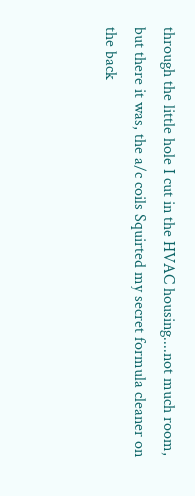through the little hole I cut in the HVAC housing....not much room, but there it was, the a/c coils Squirted my secret formula cleaner on the back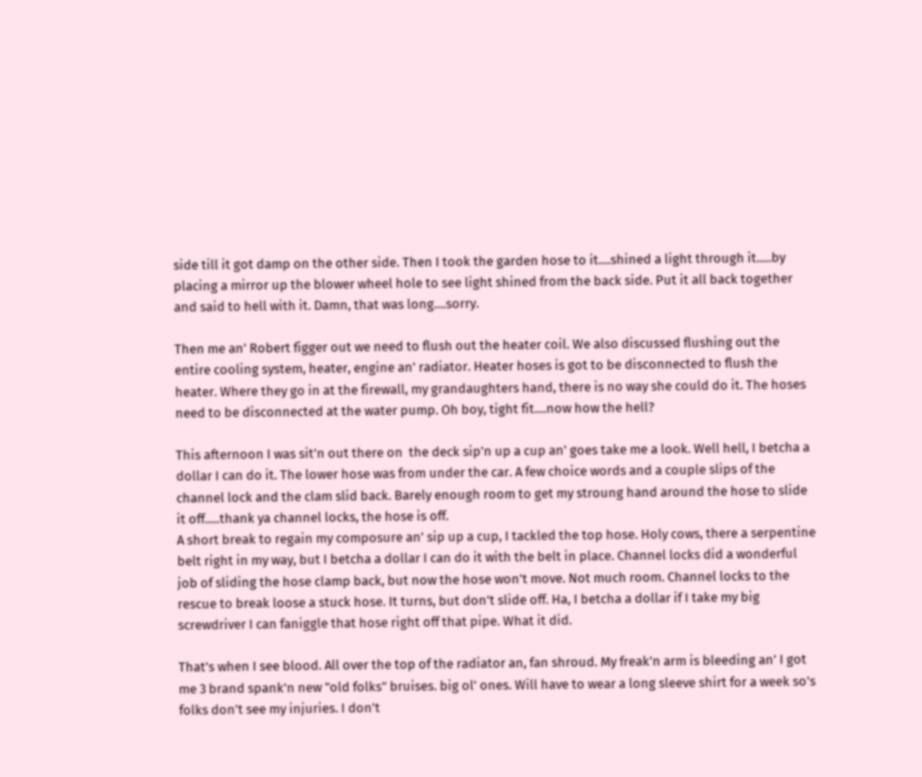side till it got damp on the other side. Then I took the garden hose to it....shined a light through it.....by placing a mirror up the blower wheel hole to see light shined from the back side. Put it all back together and said to hell with it. Damn, that was long....sorry.

Then me an' Robert figger out we need to flush out the heater coil. We also discussed flushing out the entire cooling system, heater, engine an' radiator. Heater hoses is got to be disconnected to flush the heater. Where they go in at the firewall, my grandaughters hand, there is no way she could do it. The hoses need to be disconnected at the water pump. Oh boy, tight fit....now how the hell?

This afternoon I was sit'n out there on  the deck sip'n up a cup an' goes take me a look. Well hell, I betcha a dollar I can do it. The lower hose was from under the car. A few choice words and a couple slips of the channel lock and the clam slid back. Barely enough room to get my stroung hand around the hose to slide it off.....thank ya channel locks, the hose is off.
A short break to regain my composure an' sip up a cup, I tackled the top hose. Holy cows, there a serpentine belt right in my way, but I betcha a dollar I can do it with the belt in place. Channel locks did a wonderful job of sliding the hose clamp back, but now the hose won't move. Not much room. Channel locks to the rescue to break loose a stuck hose. It turns, but don't slide off. Ha, I betcha a dollar if I take my big screwdriver I can faniggle that hose right off that pipe. What it did.

That's when I see blood. All over the top of the radiator an, fan shroud. My freak'n arm is bleeding an' I got me 3 brand spank'n new "old folks" bruises. big ol' ones. Will have to wear a long sleeve shirt for a week so's folks don't see my injuries. I don't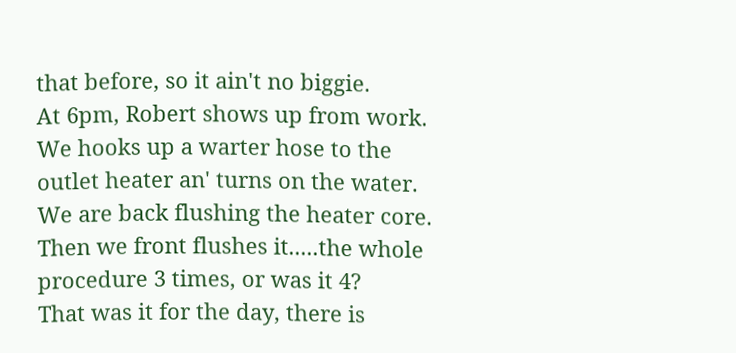that before, so it ain't no biggie.
At 6pm, Robert shows up from work. We hooks up a warter hose to the outlet heater an' turns on the water. We are back flushing the heater core. Then we front flushes it.....the whole procedure 3 times, or was it 4?
That was it for the day, there is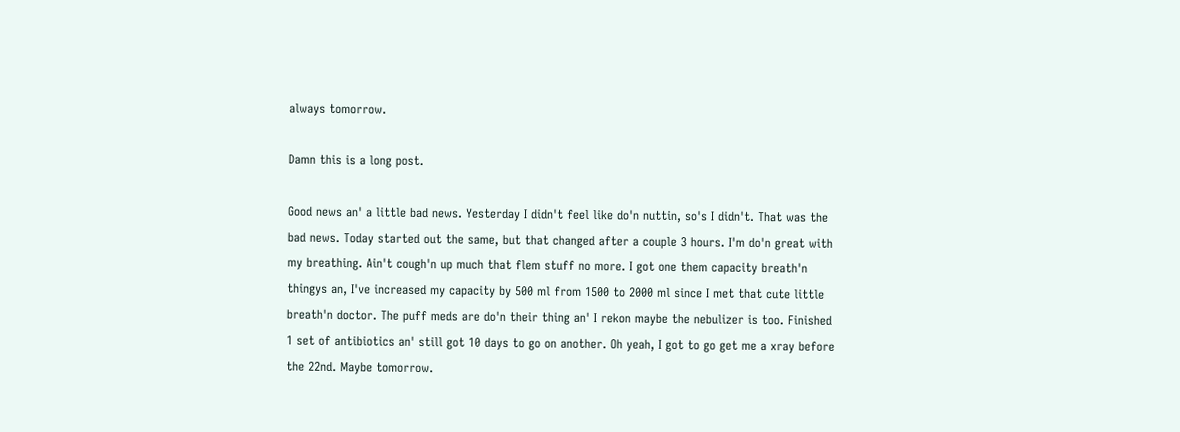always tomorrow.

Damn this is a long post.

Good news an' a little bad news. Yesterday I didn't feel like do'n nuttin, so's I didn't. That was the bad news. Today started out the same, but that changed after a couple 3 hours. I'm do'n great with my breathing. Ain't cough'n up much that flem stuff no more. I got one them capacity breath'n thingys an, I've increased my capacity by 500 ml from 1500 to 2000 ml since I met that cute little breath'n doctor. The puff meds are do'n their thing an' I rekon maybe the nebulizer is too. Finished 1 set of antibiotics an' still got 10 days to go on another. Oh yeah, I got to go get me a xray before the 22nd. Maybe tomorrow.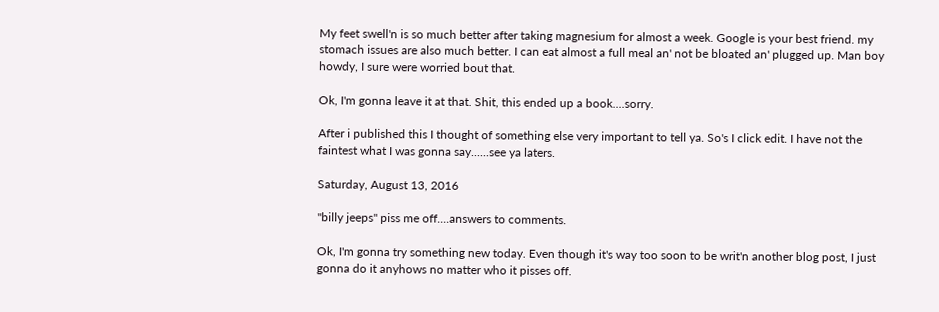My feet swell'n is so much better after taking magnesium for almost a week. Google is your best friend. my stomach issues are also much better. I can eat almost a full meal an' not be bloated an' plugged up. Man boy howdy, I sure were worried bout that.

Ok, I'm gonna leave it at that. Shit, this ended up a book....sorry.

After i published this I thought of something else very important to tell ya. So's I click edit. I have not the faintest what I was gonna say......see ya laters.

Saturday, August 13, 2016

"billy jeeps" piss me off....answers to comments.

Ok, I'm gonna try something new today. Even though it's way too soon to be writ'n another blog post, I just gonna do it anyhows no matter who it pisses off.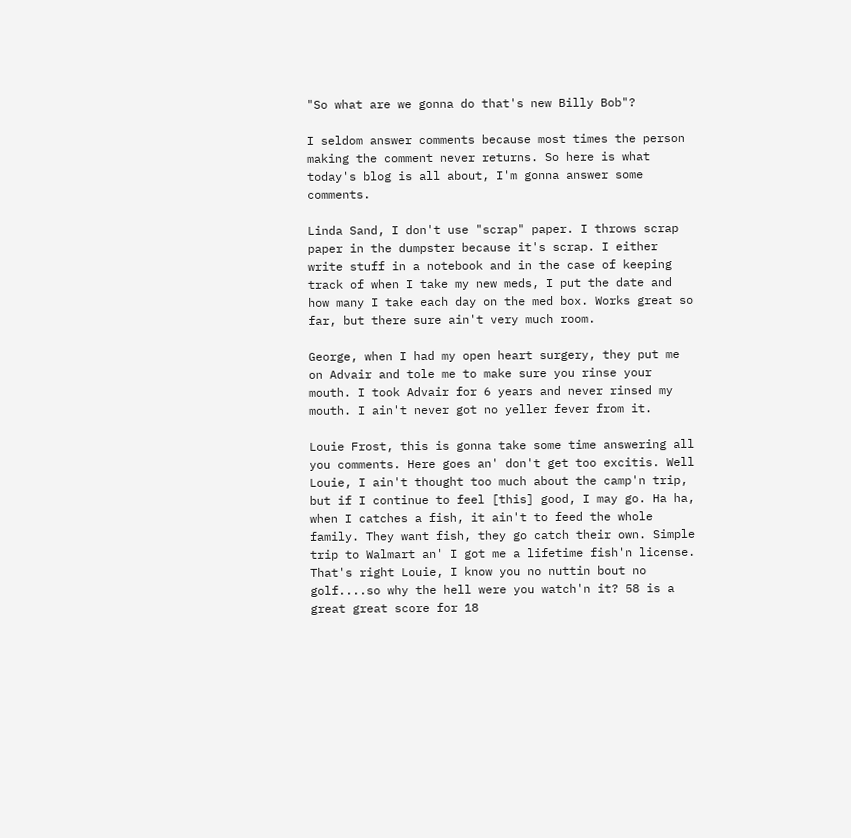"So what are we gonna do that's new Billy Bob"?

I seldom answer comments because most times the person making the comment never returns. So here is what today's blog is all about, I'm gonna answer some comments.

Linda Sand, I don't use "scrap" paper. I throws scrap paper in the dumpster because it's scrap. I either write stuff in a notebook and in the case of keeping track of when I take my new meds, I put the date and how many I take each day on the med box. Works great so far, but there sure ain't very much room.

George, when I had my open heart surgery, they put me on Advair and tole me to make sure you rinse your mouth. I took Advair for 6 years and never rinsed my mouth. I ain't never got no yeller fever from it.

Louie Frost, this is gonna take some time answering all you comments. Here goes an' don't get too excitis. Well Louie, I ain't thought too much about the camp'n trip, but if I continue to feel [this] good, I may go. Ha ha, when I catches a fish, it ain't to feed the whole family. They want fish, they go catch their own. Simple trip to Walmart an' I got me a lifetime fish'n license.
That's right Louie, I know you no nuttin bout no golf....so why the hell were you watch'n it? 58 is a great great score for 18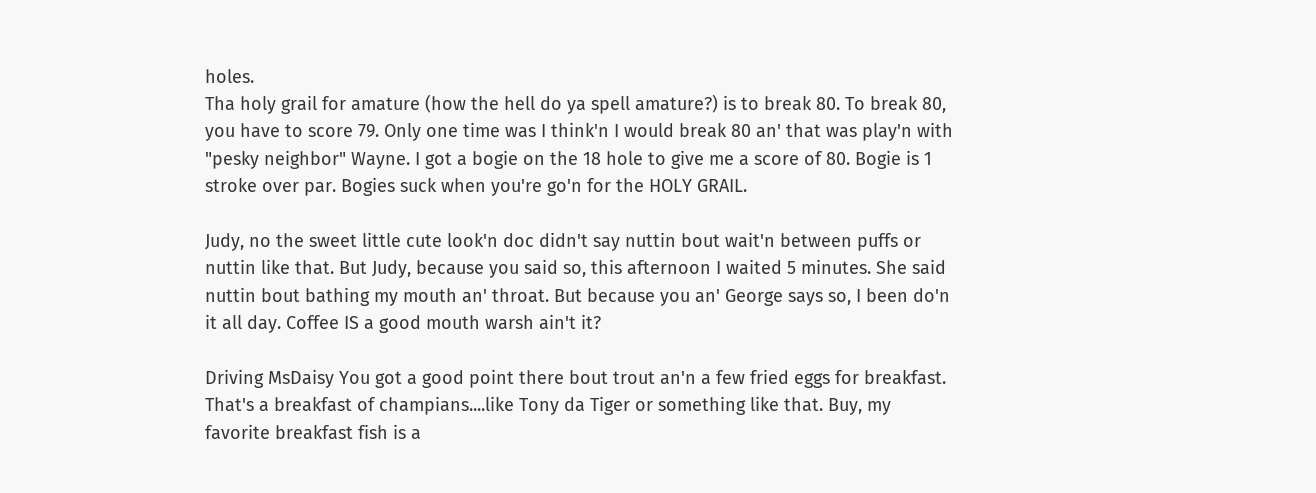holes.
Tha holy grail for amature (how the hell do ya spell amature?) is to break 80. To break 80, you have to score 79. Only one time was I think'n I would break 80 an' that was play'n with "pesky neighbor" Wayne. I got a bogie on the 18 hole to give me a score of 80. Bogie is 1 stroke over par. Bogies suck when you're go'n for the HOLY GRAIL.

Judy, no the sweet little cute look'n doc didn't say nuttin bout wait'n between puffs or nuttin like that. But Judy, because you said so, this afternoon I waited 5 minutes. She said nuttin bout bathing my mouth an' throat. But because you an' George says so, I been do'n it all day. Coffee IS a good mouth warsh ain't it?

Driving MsDaisy You got a good point there bout trout an'n a few fried eggs for breakfast. That's a breakfast of champians....like Tony da Tiger or something like that. Buy, my favorite breakfast fish is a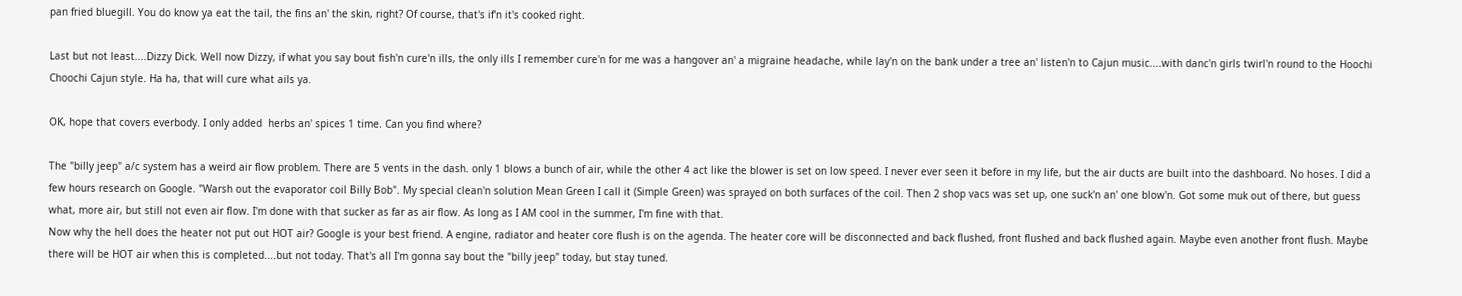pan fried bluegill. You do know ya eat the tail, the fins an' the skin, right? Of course, that's if'n it's cooked right.

Last but not least....Dizzy Dick. Well now Dizzy, if what you say bout fish'n cure'n ills, the only ills I remember cure'n for me was a hangover an' a migraine headache, while lay'n on the bank under a tree an' listen'n to Cajun music....with danc'n girls twirl'n round to the Hoochi Choochi Cajun style. Ha ha, that will cure what ails ya.

OK, hope that covers everbody. I only added  herbs an' spices 1 time. Can you find where?

The "billy jeep" a/c system has a weird air flow problem. There are 5 vents in the dash. only 1 blows a bunch of air, while the other 4 act like the blower is set on low speed. I never ever seen it before in my life, but the air ducts are built into the dashboard. No hoses. I did a few hours research on Google. "Warsh out the evaporator coil Billy Bob". My special clean'n solution Mean Green I call it (Simple Green) was sprayed on both surfaces of the coil. Then 2 shop vacs was set up, one suck'n an' one blow'n. Got some muk out of there, but guess what, more air, but still not even air flow. I'm done with that sucker as far as air flow. As long as I AM cool in the summer, I'm fine with that.
Now why the hell does the heater not put out HOT air? Google is your best friend. A engine, radiator and heater core flush is on the agenda. The heater core will be disconnected and back flushed, front flushed and back flushed again. Maybe even another front flush. Maybe there will be HOT air when this is completed....but not today. That's all I'm gonna say bout the "billy jeep" today, but stay tuned.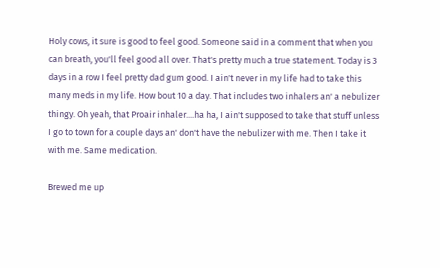Holy cows, it sure is good to feel good. Someone said in a comment that when you can breath, you'll feel good all over. That's pretty much a true statement. Today is 3 days in a row I feel pretty dad gum good. I ain't never in my life had to take this many meds in my life. How bout 10 a day. That includes two inhalers an' a nebulizer thingy. Oh yeah, that Proair inhaler....ha ha, I ain't supposed to take that stuff unless I go to town for a couple days an' don't have the nebulizer with me. Then I take it with me. Same medication.

Brewed me up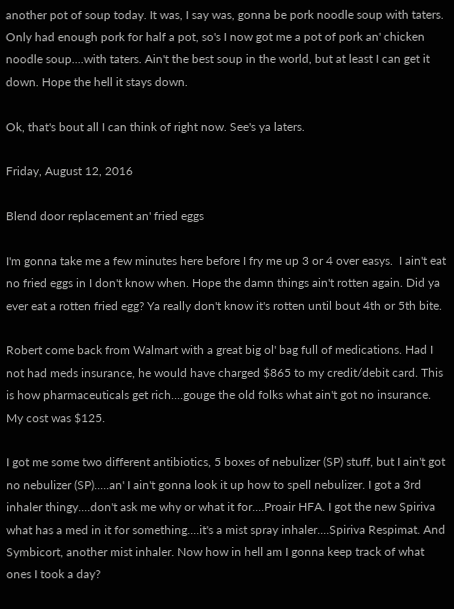another pot of soup today. It was, I say was, gonna be pork noodle soup with taters. Only had enough pork for half a pot, so's I now got me a pot of pork an' chicken noodle soup....with taters. Ain't the best soup in the world, but at least I can get it down. Hope the hell it stays down.

Ok, that's bout all I can think of right now. See's ya laters.

Friday, August 12, 2016

Blend door replacement an' fried eggs

I'm gonna take me a few minutes here before I fry me up 3 or 4 over easys.  I ain't eat no fried eggs in I don't know when. Hope the damn things ain't rotten again. Did ya ever eat a rotten fried egg? Ya really don't know it's rotten until bout 4th or 5th bite.

Robert come back from Walmart with a great big ol' bag full of medications. Had I not had meds insurance, he would have charged $865 to my credit/debit card. This is how pharmaceuticals get rich....gouge the old folks what ain't got no insurance. My cost was $125.

I got me some two different antibiotics, 5 boxes of nebulizer (SP) stuff, but I ain't got no nebulizer (SP).....an' I ain't gonna look it up how to spell nebulizer. I got a 3rd inhaler thingy....don't ask me why or what it for....Proair HFA. I got the new Spiriva what has a med in it for something....it's a mist spray inhaler....Spiriva Respimat. And Symbicort, another mist inhaler. Now how in hell am I gonna keep track of what ones I took a day?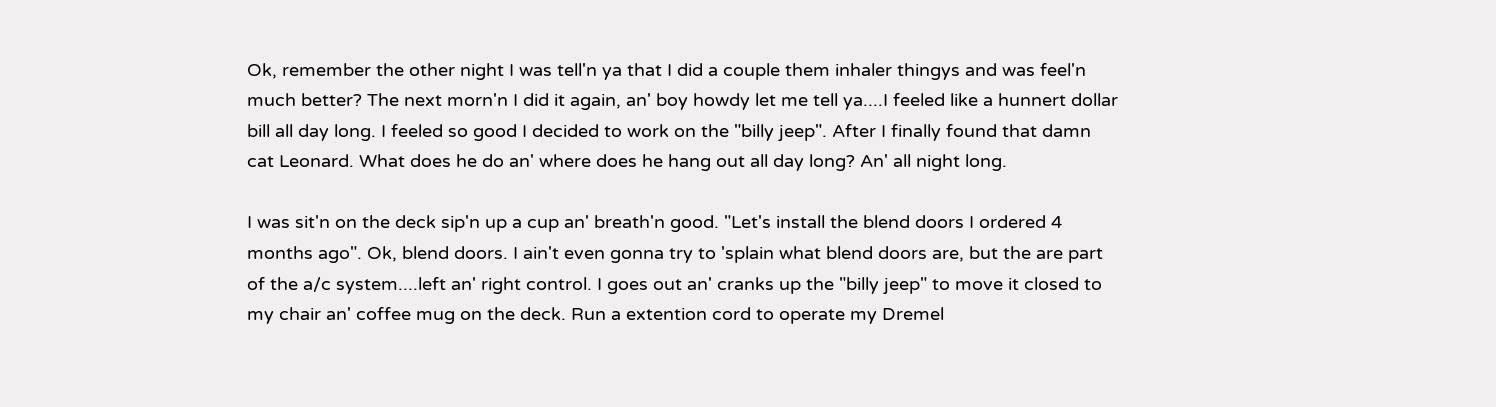Ok, remember the other night I was tell'n ya that I did a couple them inhaler thingys and was feel'n much better? The next morn'n I did it again, an' boy howdy let me tell ya....I feeled like a hunnert dollar bill all day long. I feeled so good I decided to work on the "billy jeep". After I finally found that damn cat Leonard. What does he do an' where does he hang out all day long? An' all night long.

I was sit'n on the deck sip'n up a cup an' breath'n good. "Let's install the blend doors I ordered 4 months ago". Ok, blend doors. I ain't even gonna try to 'splain what blend doors are, but the are part of the a/c system....left an' right control. I goes out an' cranks up the "billy jeep" to move it closed to my chair an' coffee mug on the deck. Run a extention cord to operate my Dremel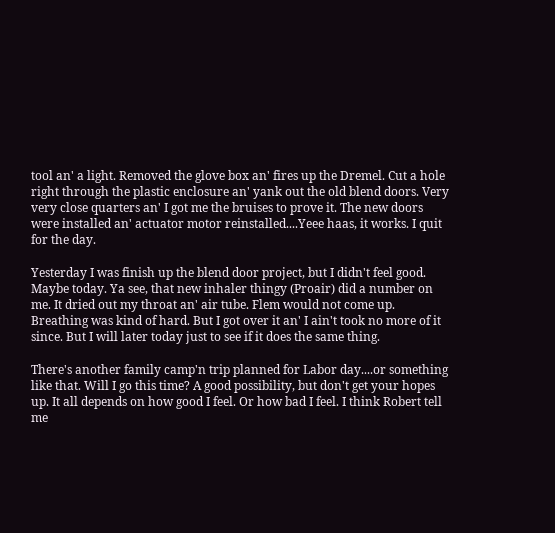tool an' a light. Removed the glove box an' fires up the Dremel. Cut a hole right through the plastic enclosure an' yank out the old blend doors. Very very close quarters an' I got me the bruises to prove it. The new doors were installed an' actuator motor reinstalled....Yeee haas, it works. I quit for the day.

Yesterday I was finish up the blend door project, but I didn't feel good. Maybe today. Ya see, that new inhaler thingy (Proair) did a number on me. It dried out my throat an' air tube. Flem would not come up. Breathing was kind of hard. But I got over it an' I ain't took no more of it since. But I will later today just to see if it does the same thing.

There's another family camp'n trip planned for Labor day....or something like that. Will I go this time? A good possibility, but don't get your hopes up. It all depends on how good I feel. Or how bad I feel. I think Robert tell me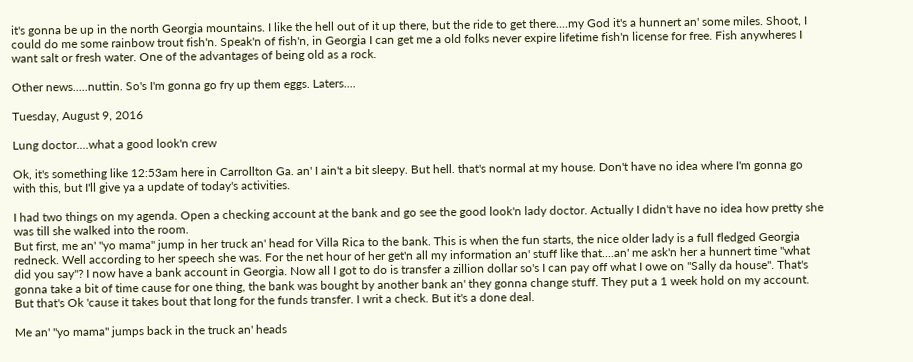it's gonna be up in the north Georgia mountains. I like the hell out of it up there, but the ride to get there....my God it's a hunnert an' some miles. Shoot, I could do me some rainbow trout fish'n. Speak'n of fish'n, in Georgia I can get me a old folks never expire lifetime fish'n license for free. Fish anywheres I want salt or fresh water. One of the advantages of being old as a rock.

Other news.....nuttin. So's I'm gonna go fry up them eggs. Laters....

Tuesday, August 9, 2016

Lung doctor....what a good look'n crew

Ok, it's something like 12:53am here in Carrollton Ga. an' I ain't a bit sleepy. But hell. that's normal at my house. Don't have no idea where I'm gonna go with this, but I'll give ya a update of today's activities.

I had two things on my agenda. Open a checking account at the bank and go see the good look'n lady doctor. Actually I didn't have no idea how pretty she was till she walked into the room.
But first, me an' "yo mama" jump in her truck an' head for Villa Rica to the bank. This is when the fun starts, the nice older lady is a full fledged Georgia redneck. Well according to her speech she was. For the net hour of her get'n all my information an' stuff like that....an' me ask'n her a hunnert time "what did you say"? I now have a bank account in Georgia. Now all I got to do is transfer a zillion dollar so's I can pay off what I owe on "Sally da house". That's gonna take a bit of time cause for one thing, the bank was bought by another bank an' they gonna change stuff. They put a 1 week hold on my account. But that's Ok 'cause it takes bout that long for the funds transfer. I writ a check. But it's a done deal.

Me an' "yo mama" jumps back in the truck an' heads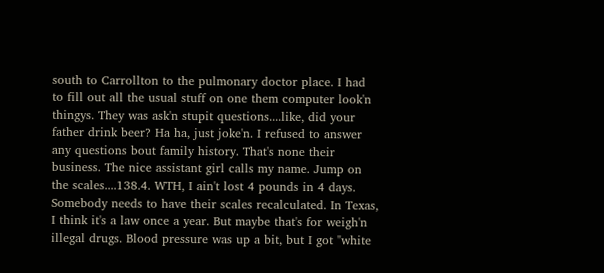south to Carrollton to the pulmonary doctor place. I had to fill out all the usual stuff on one them computer look'n thingys. They was ask'n stupit questions....like, did your father drink beer? Ha ha, just joke'n. I refused to answer any questions bout family history. That's none their business. The nice assistant girl calls my name. Jump on the scales....138.4. WTH, I ain't lost 4 pounds in 4 days. Somebody needs to have their scales recalculated. In Texas, I think it's a law once a year. But maybe that's for weigh'n illegal drugs. Blood pressure was up a bit, but I got "white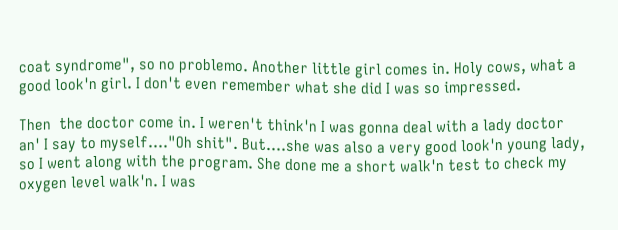coat syndrome", so no problemo. Another little girl comes in. Holy cows, what a good look'n girl. I don't even remember what she did I was so impressed.

Then  the doctor come in. I weren't think'n I was gonna deal with a lady doctor an' I say to myself...."Oh shit". But....she was also a very good look'n young lady, so I went along with the program. She done me a short walk'n test to check my oxygen level walk'n. I was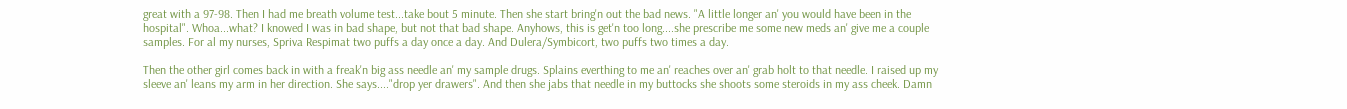great with a 97-98. Then I had me breath volume test...take bout 5 minute. Then she start bring'n out the bad news. "A little longer an' you would have been in the hospital". Whoa...what? I knowed I was in bad shape, but not that bad shape. Anyhows, this is get'n too long....she prescribe me some new meds an' give me a couple samples. For al my nurses, Spriva Respimat two puffs a day once a day. And Dulera/Symbicort, two puffs two times a day.

Then the other girl comes back in with a freak'n big ass needle an' my sample drugs. Splains everthing to me an' reaches over an' grab holt to that needle. I raised up my sleeve an' leans my arm in her direction. She says...."drop yer drawers". And then she jabs that needle in my buttocks she shoots some steroids in my ass cheek. Damn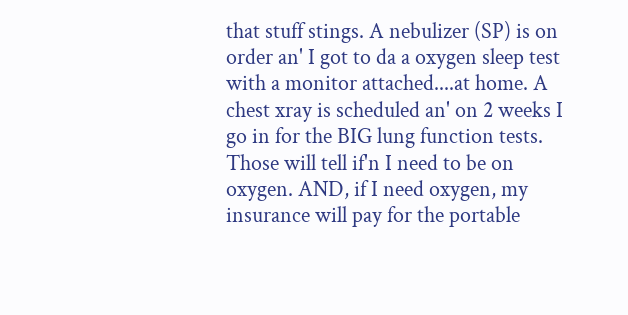that stuff stings. A nebulizer (SP) is on order an' I got to da a oxygen sleep test with a monitor attached....at home. A chest xray is scheduled an' on 2 weeks I go in for the BIG lung function tests. Those will tell if'n I need to be on oxygen. AND, if I need oxygen, my insurance will pay for the portable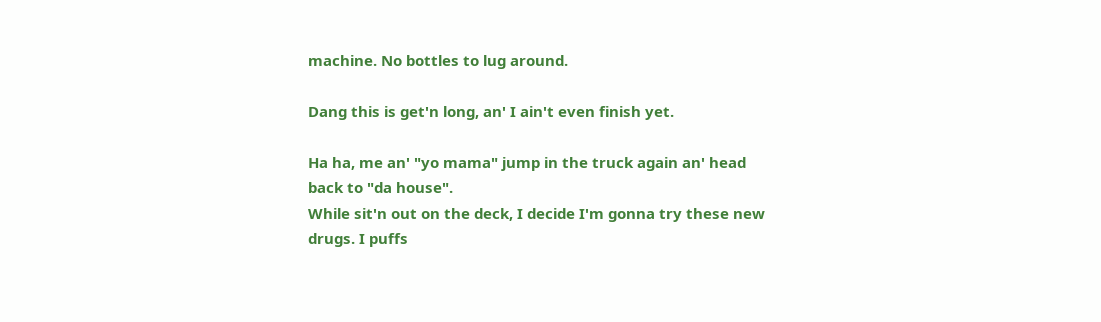machine. No bottles to lug around.

Dang this is get'n long, an' I ain't even finish yet.

Ha ha, me an' "yo mama" jump in the truck again an' head back to "da house".
While sit'n out on the deck, I decide I'm gonna try these new drugs. I puffs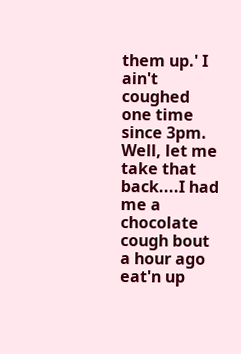them up.' I ain't coughed one time since 3pm. Well, let me take that back....I had me a chocolate cough bout a hour ago eat'n up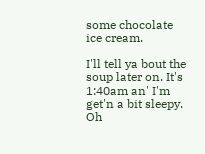some chocolate ice cream.

I'll tell ya bout the soup later on. It's 1:40am an' I'm get'n a bit sleepy. Oh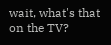wait, what's that on the TV?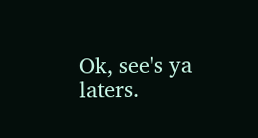Ok, see's ya laters.